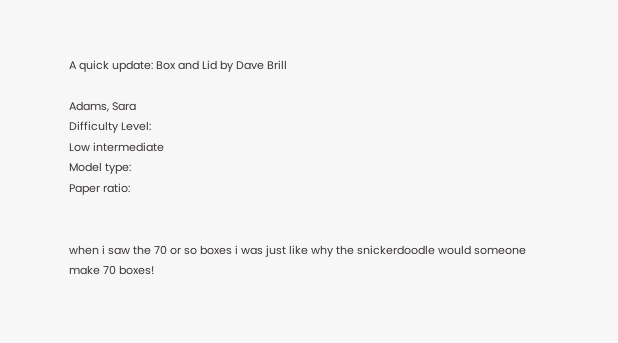A quick update: Box and Lid by Dave Brill

Adams, Sara
Difficulty Level:
Low intermediate
Model type:
Paper ratio:


when i saw the 70 or so boxes i was just like why the snickerdoodle would someone make 70 boxes!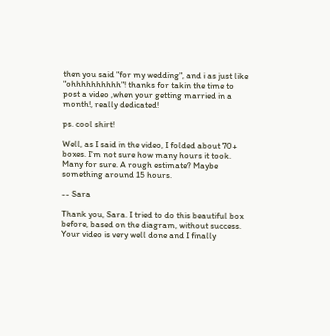then you said "for my wedding", and i as just like "ohhhhhhhhhh"! thanks for takin the time to post a video ,when your getting married in a month!, really dedicated!

ps. cool shirt!

Well, as I said in the video, I folded about 70+ boxes. I'm not sure how many hours it took. Many for sure. A rough estimate? Maybe something around 15 hours.

-- Sara

Thank you, Sara. I tried to do this beautiful box before, based on the diagram, without success.
Your video is very well done and I finally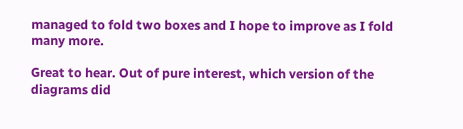managed to fold two boxes and I hope to improve as I fold many more.

Great to hear. Out of pure interest, which version of the diagrams did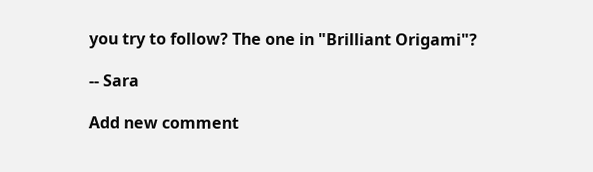you try to follow? The one in "Brilliant Origami"?

-- Sara

Add new comment